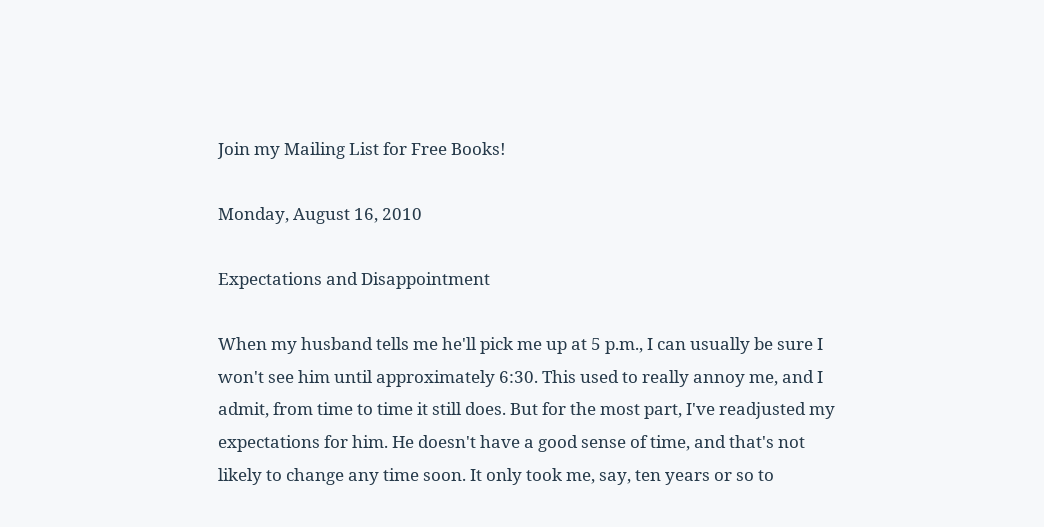Join my Mailing List for Free Books!

Monday, August 16, 2010

Expectations and Disappointment

When my husband tells me he'll pick me up at 5 p.m., I can usually be sure I won't see him until approximately 6:30. This used to really annoy me, and I admit, from time to time it still does. But for the most part, I've readjusted my expectations for him. He doesn't have a good sense of time, and that's not likely to change any time soon. It only took me, say, ten years or so to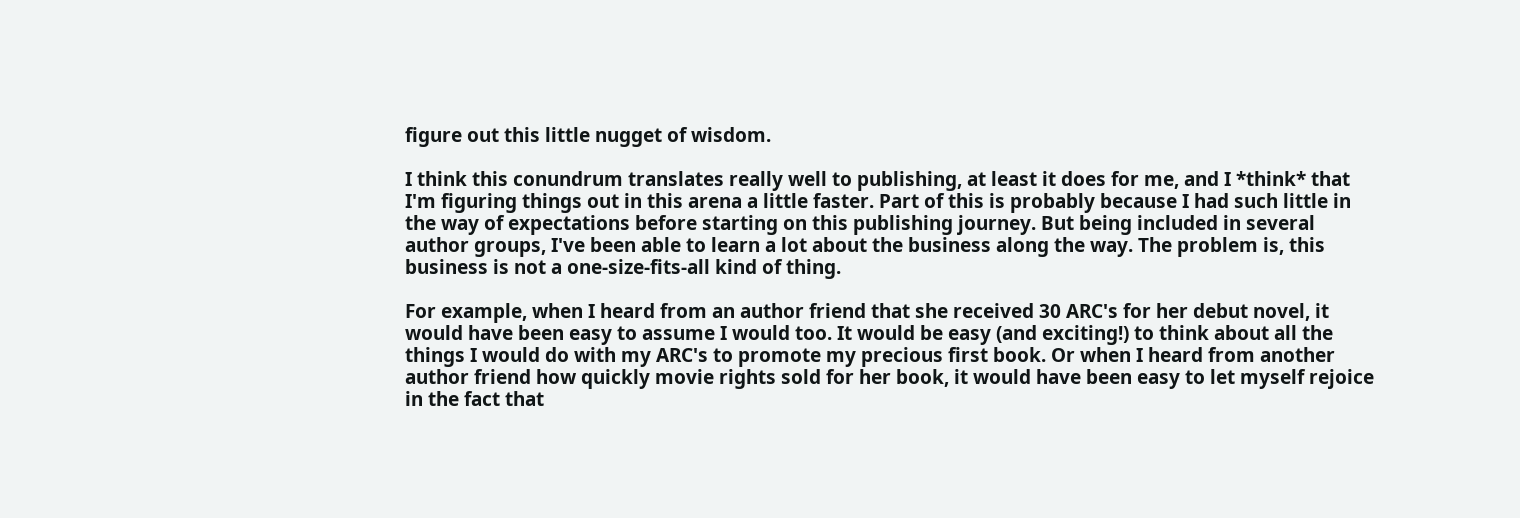figure out this little nugget of wisdom.

I think this conundrum translates really well to publishing, at least it does for me, and I *think* that I'm figuring things out in this arena a little faster. Part of this is probably because I had such little in the way of expectations before starting on this publishing journey. But being included in several author groups, I've been able to learn a lot about the business along the way. The problem is, this business is not a one-size-fits-all kind of thing.

For example, when I heard from an author friend that she received 30 ARC's for her debut novel, it would have been easy to assume I would too. It would be easy (and exciting!) to think about all the things I would do with my ARC's to promote my precious first book. Or when I heard from another author friend how quickly movie rights sold for her book, it would have been easy to let myself rejoice in the fact that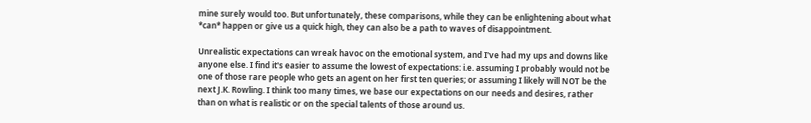mine surely would too. But unfortunately, these comparisons, while they can be enlightening about what *can* happen or give us a quick high, they can also be a path to waves of disappointment.

Unrealistic expectations can wreak havoc on the emotional system, and I've had my ups and downs like anyone else. I find it's easier to assume the lowest of expectations: i.e. assuming I probably would not be one of those rare people who gets an agent on her first ten queries; or assuming I likely will NOT be the next J.K. Rowling. I think too many times, we base our expectations on our needs and desires, rather than on what is realistic or on the special talents of those around us.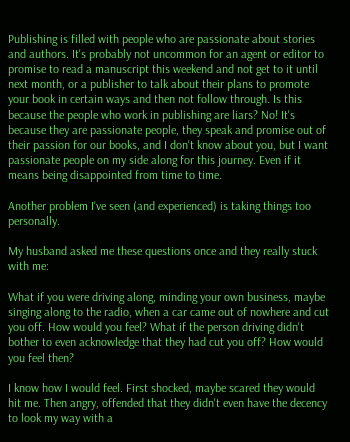Publishing is filled with people who are passionate about stories and authors. It's probably not uncommon for an agent or editor to promise to read a manuscript this weekend and not get to it until next month, or a publisher to talk about their plans to promote your book in certain ways and then not follow through. Is this because the people who work in publishing are liars? No! It's because they are passionate people, they speak and promise out of their passion for our books, and I don't know about you, but I want passionate people on my side along for this journey. Even if it means being disappointed from time to time.

Another problem I've seen (and experienced) is taking things too personally.

My husband asked me these questions once and they really stuck with me:

What if you were driving along, minding your own business, maybe singing along to the radio, when a car came out of nowhere and cut you off. How would you feel? What if the person driving didn't bother to even acknowledge that they had cut you off? How would you feel then?

I know how I would feel. First shocked, maybe scared they would hit me. Then angry, offended that they didn't even have the decency to look my way with a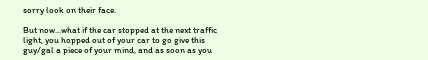sorry look on their face.

But now...what if the car stopped at the next traffic light, you hopped out of your car to go give this guy/gal a piece of your mind, and as soon as you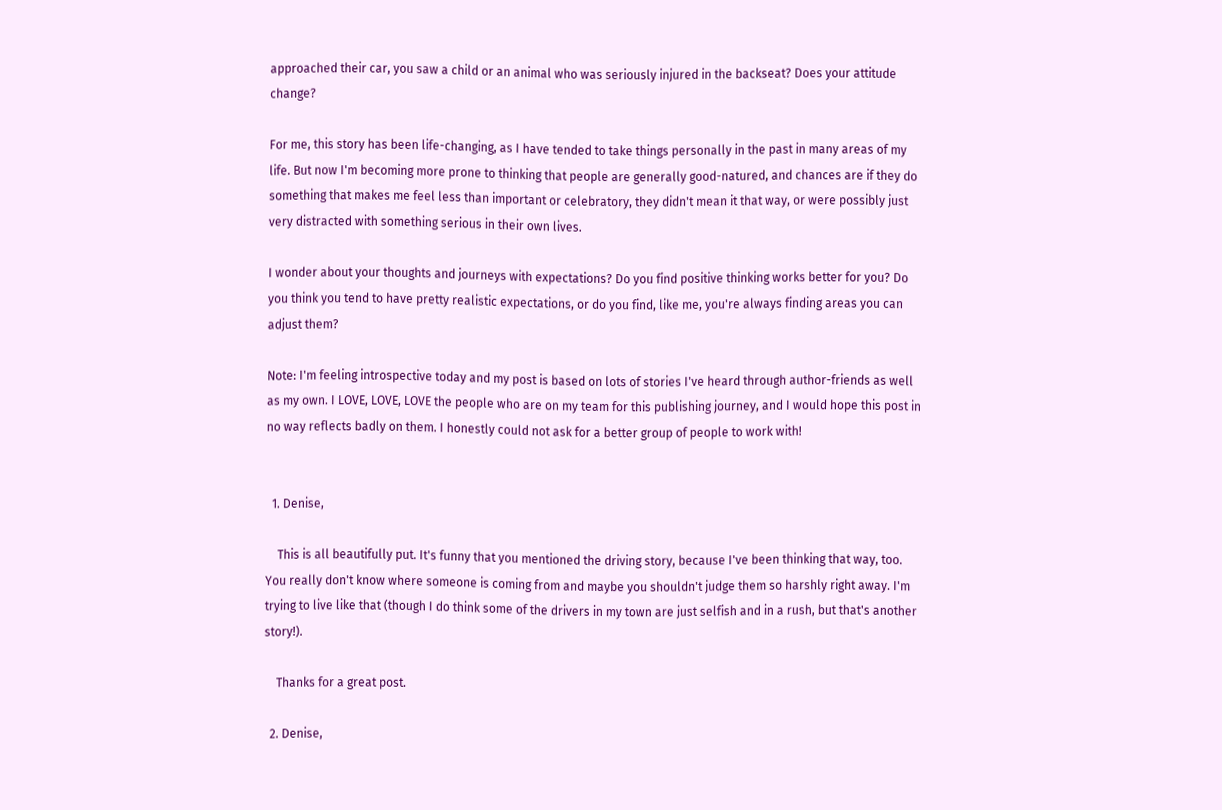approached their car, you saw a child or an animal who was seriously injured in the backseat? Does your attitude change?

For me, this story has been life-changing, as I have tended to take things personally in the past in many areas of my life. But now I'm becoming more prone to thinking that people are generally good-natured, and chances are if they do something that makes me feel less than important or celebratory, they didn't mean it that way, or were possibly just very distracted with something serious in their own lives.

I wonder about your thoughts and journeys with expectations? Do you find positive thinking works better for you? Do you think you tend to have pretty realistic expectations, or do you find, like me, you're always finding areas you can adjust them?

Note: I'm feeling introspective today and my post is based on lots of stories I've heard through author-friends as well as my own. I LOVE, LOVE, LOVE the people who are on my team for this publishing journey, and I would hope this post in no way reflects badly on them. I honestly could not ask for a better group of people to work with!


  1. Denise,

    This is all beautifully put. It's funny that you mentioned the driving story, because I've been thinking that way, too. You really don't know where someone is coming from and maybe you shouldn't judge them so harshly right away. I'm trying to live like that (though I do think some of the drivers in my town are just selfish and in a rush, but that's another story!).

    Thanks for a great post.

  2. Denise,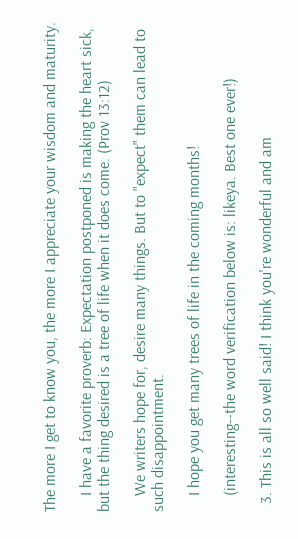The more I get to know you, the more I appreciate your wisdom and maturity.

    I have a favorite proverb: Expectation postponed is making the heart sick, but the thing desired is a tree of life when it does come. (Prov 13:12)

    We writers hope for, desire many things. But to "expect" them can lead to such disappointment.

    I hope you get many trees of life in the coming months!

    (interesting--the word verification below is: likeya. Best one ever!)

  3. This is all so well said! I think you're wonderful and am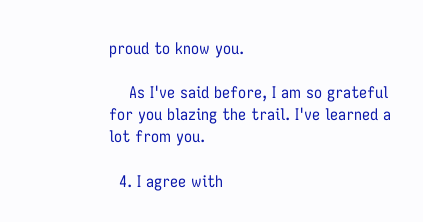proud to know you.

    As I've said before, I am so grateful for you blazing the trail. I've learned a lot from you.

  4. I agree with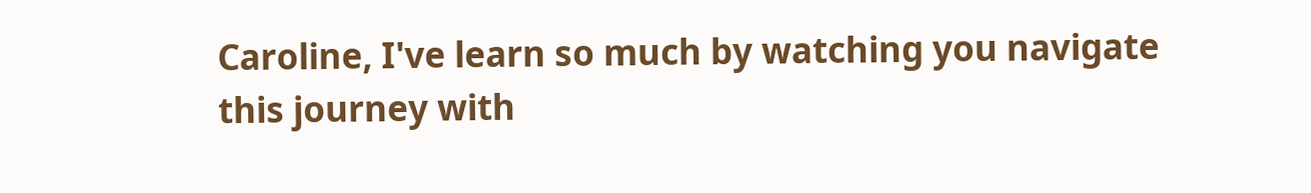Caroline, I've learn so much by watching you navigate this journey with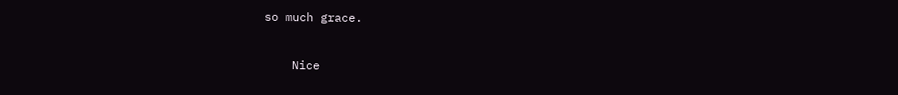so much grace.

    Nice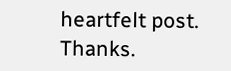heartfelt post. Thanks.